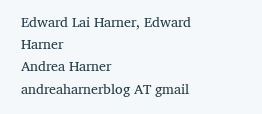Edward Lai Harner, Edward Harner
Andrea Harner
andreaharnerblog AT gmail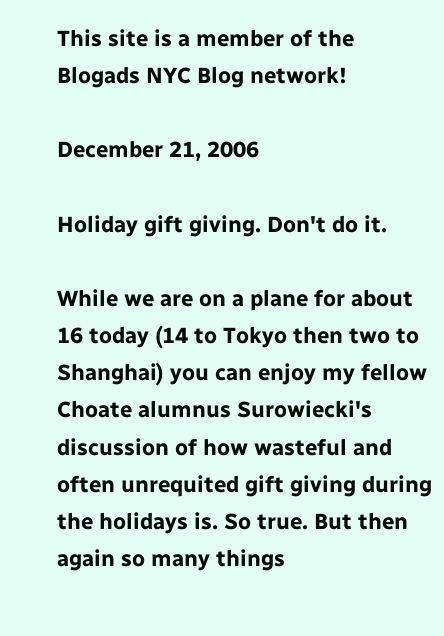This site is a member of the Blogads NYC Blog network!

December 21, 2006

Holiday gift giving. Don't do it.

While we are on a plane for about 16 today (14 to Tokyo then two to Shanghai) you can enjoy my fellow Choate alumnus Surowiecki's discussion of how wasteful and often unrequited gift giving during the holidays is. So true. But then again so many things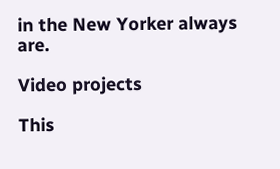in the New Yorker always are.

Video projects

This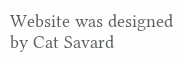Website was designed by Cat Savard